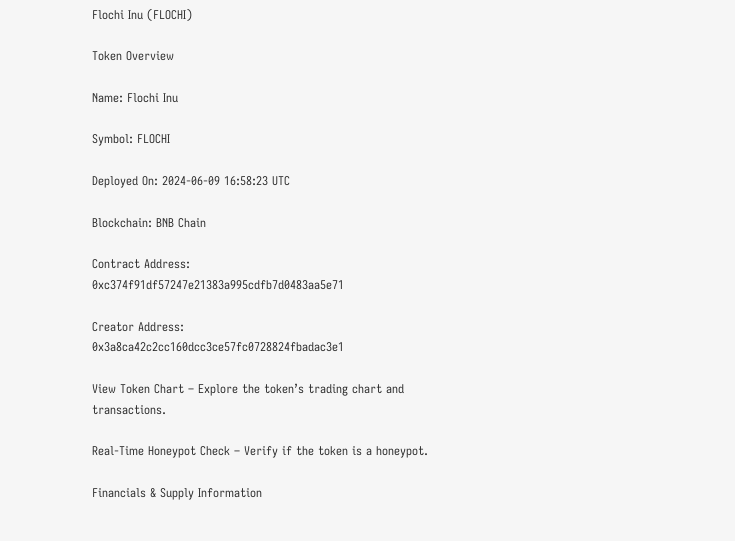Flochi Inu (FLOCHI)

Token Overview

Name: Flochi Inu

Symbol: FLOCHI

Deployed On: 2024-06-09 16:58:23 UTC

Blockchain: BNB Chain

Contract Address: 0xc374f91df57247e21383a995cdfb7d0483aa5e71

Creator Address: 0x3a8ca42c2cc160dcc3ce57fc0728824fbadac3e1

View Token Chart – Explore the token’s trading chart and transactions.

Real-Time Honeypot Check – Verify if the token is a honeypot.

Financials & Supply Information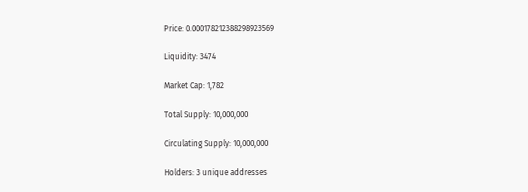Price: 0.000178212388298923569

Liquidity: 3474

Market Cap: 1,782

Total Supply: 10,000,000

Circulating Supply: 10,000,000

Holders: 3 unique addresses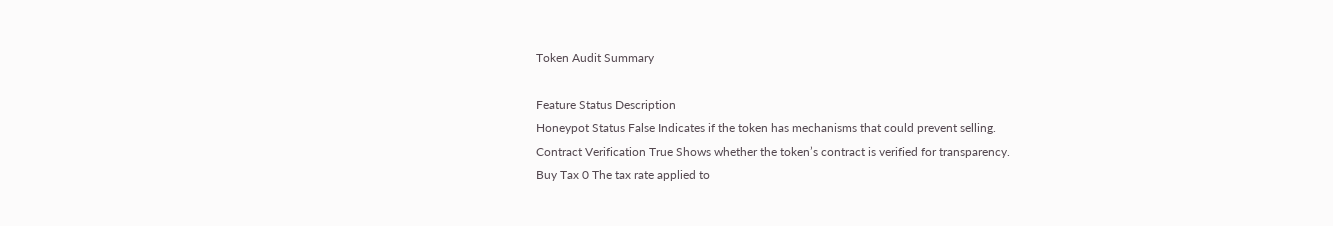Token Audit Summary

Feature Status Description
Honeypot Status False Indicates if the token has mechanisms that could prevent selling.
Contract Verification True Shows whether the token’s contract is verified for transparency.
Buy Tax 0 The tax rate applied to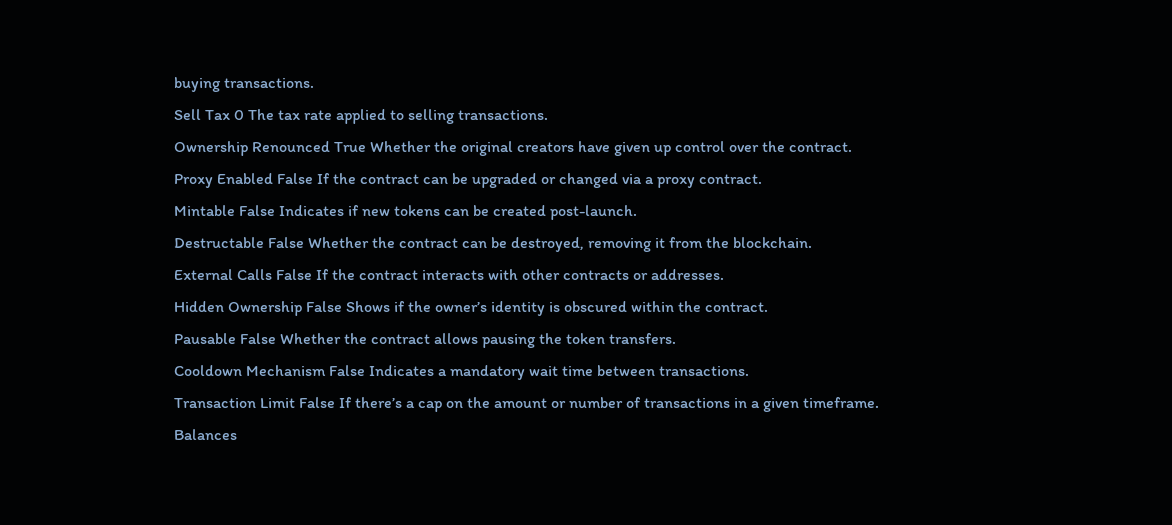buying transactions.
Sell Tax 0 The tax rate applied to selling transactions.
Ownership Renounced True Whether the original creators have given up control over the contract.
Proxy Enabled False If the contract can be upgraded or changed via a proxy contract.
Mintable False Indicates if new tokens can be created post-launch.
Destructable False Whether the contract can be destroyed, removing it from the blockchain.
External Calls False If the contract interacts with other contracts or addresses.
Hidden Ownership False Shows if the owner’s identity is obscured within the contract.
Pausable False Whether the contract allows pausing the token transfers.
Cooldown Mechanism False Indicates a mandatory wait time between transactions.
Transaction Limit False If there’s a cap on the amount or number of transactions in a given timeframe.
Balances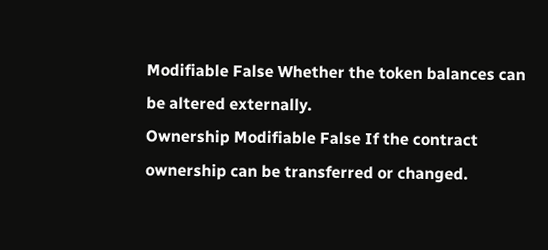Modifiable False Whether the token balances can be altered externally.
Ownership Modifiable False If the contract ownership can be transferred or changed.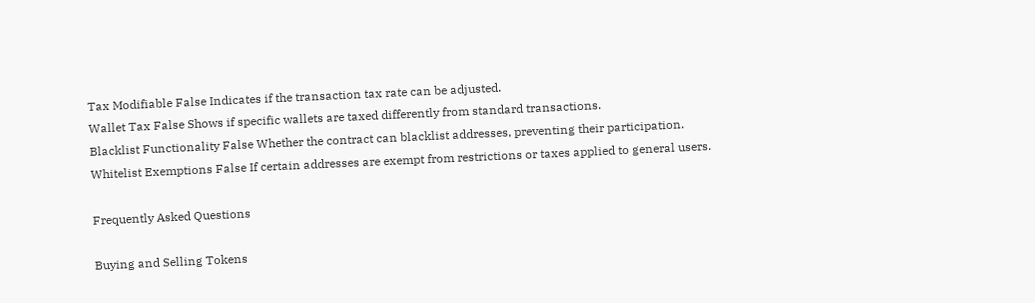Tax Modifiable False Indicates if the transaction tax rate can be adjusted.
Wallet Tax False Shows if specific wallets are taxed differently from standard transactions.
Blacklist Functionality False Whether the contract can blacklist addresses, preventing their participation.
Whitelist Exemptions False If certain addresses are exempt from restrictions or taxes applied to general users.

Frequently Asked Questions

Buying and Selling Tokens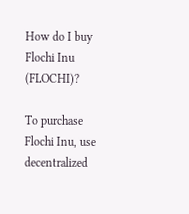How do I buy Flochi Inu (FLOCHI)?

To purchase Flochi Inu, use decentralized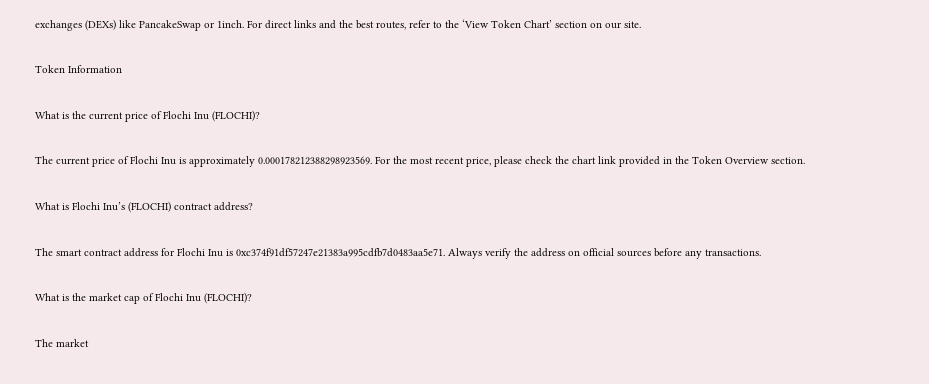exchanges (DEXs) like PancakeSwap or 1inch. For direct links and the best routes, refer to the ‘View Token Chart’ section on our site.

Token Information

What is the current price of Flochi Inu (FLOCHI)?

The current price of Flochi Inu is approximately 0.000178212388298923569. For the most recent price, please check the chart link provided in the Token Overview section.

What is Flochi Inu’s (FLOCHI) contract address?

The smart contract address for Flochi Inu is 0xc374f91df57247e21383a995cdfb7d0483aa5e71. Always verify the address on official sources before any transactions.

What is the market cap of Flochi Inu (FLOCHI)?

The market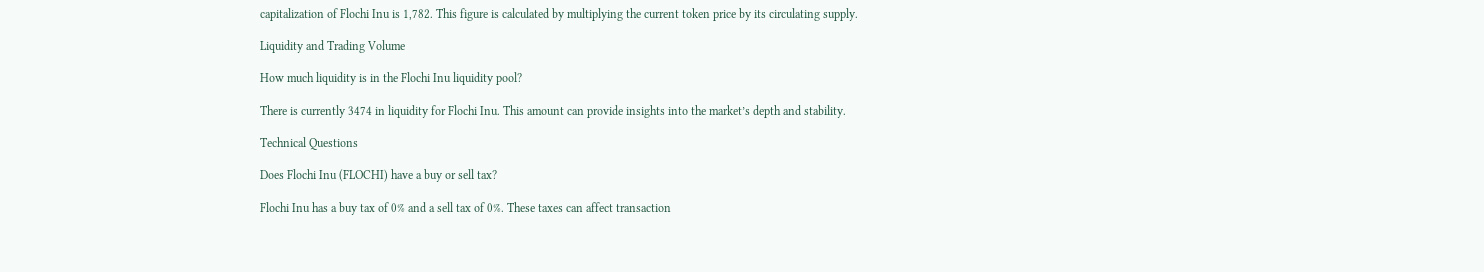capitalization of Flochi Inu is 1,782. This figure is calculated by multiplying the current token price by its circulating supply.

Liquidity and Trading Volume

How much liquidity is in the Flochi Inu liquidity pool?

There is currently 3474 in liquidity for Flochi Inu. This amount can provide insights into the market’s depth and stability.

Technical Questions

Does Flochi Inu (FLOCHI) have a buy or sell tax?

Flochi Inu has a buy tax of 0% and a sell tax of 0%. These taxes can affect transaction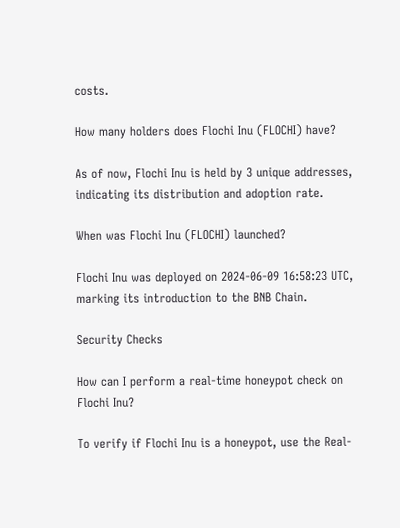costs.

How many holders does Flochi Inu (FLOCHI) have?

As of now, Flochi Inu is held by 3 unique addresses, indicating its distribution and adoption rate.

When was Flochi Inu (FLOCHI) launched?

Flochi Inu was deployed on 2024-06-09 16:58:23 UTC, marking its introduction to the BNB Chain.

Security Checks

How can I perform a real-time honeypot check on Flochi Inu?

To verify if Flochi Inu is a honeypot, use the Real-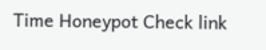Time Honeypot Check link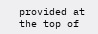provided at the top of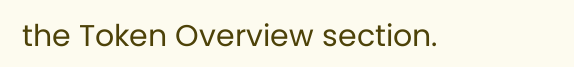the Token Overview section.